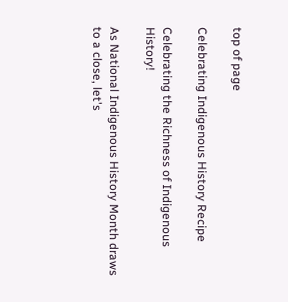top of page

Celebrating Indigenous History Recipe

Celebrating the Richness of Indigenous History!

As National Indigenous History Month draws to a close, let's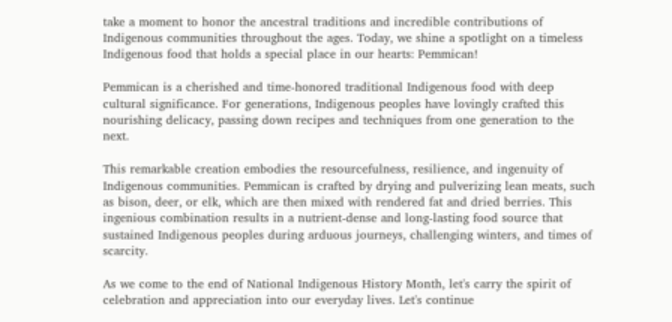take a moment to honor the ancestral traditions and incredible contributions of Indigenous communities throughout the ages. Today, we shine a spotlight on a timeless Indigenous food that holds a special place in our hearts: Pemmican!

Pemmican is a cherished and time-honored traditional Indigenous food with deep cultural significance. For generations, Indigenous peoples have lovingly crafted this nourishing delicacy, passing down recipes and techniques from one generation to the next.

This remarkable creation embodies the resourcefulness, resilience, and ingenuity of Indigenous communities. Pemmican is crafted by drying and pulverizing lean meats, such as bison, deer, or elk, which are then mixed with rendered fat and dried berries. This ingenious combination results in a nutrient-dense and long-lasting food source that sustained Indigenous peoples during arduous journeys, challenging winters, and times of scarcity.

As we come to the end of National Indigenous History Month, let's carry the spirit of celebration and appreciation into our everyday lives. Let's continue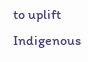to uplift Indigenous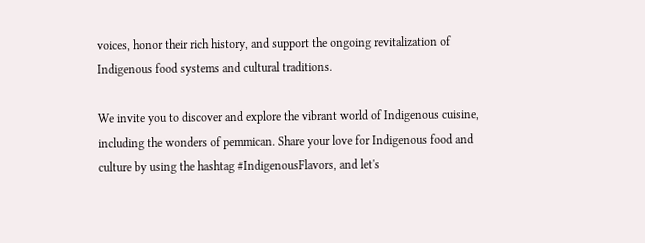voices, honor their rich history, and support the ongoing revitalization of Indigenous food systems and cultural traditions.

We invite you to discover and explore the vibrant world of Indigenous cuisine, including the wonders of pemmican. Share your love for Indigenous food and culture by using the hashtag #IndigenousFlavors, and let's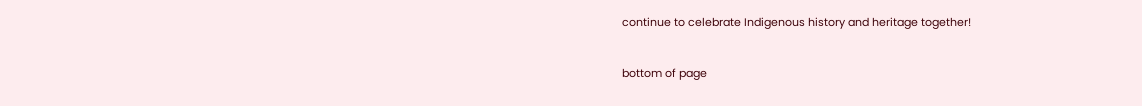continue to celebrate Indigenous history and heritage together!


bottom of page